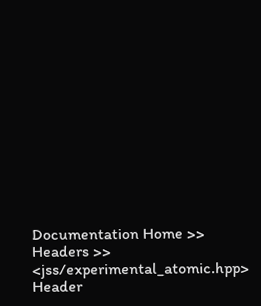Documentation Home >> Headers >> <jss/experimental_atomic.hpp> Header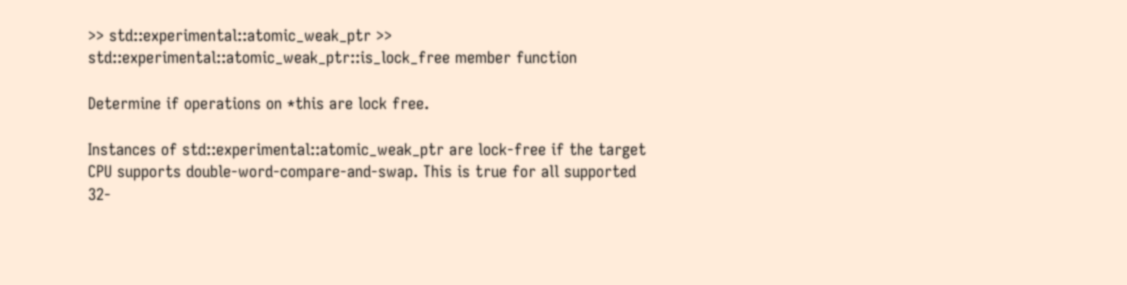>> std::experimental::atomic_weak_ptr >> std::experimental::atomic_weak_ptr::is_lock_free member function

Determine if operations on *this are lock free.

Instances of std::experimental::atomic_weak_ptr are lock-free if the target CPU supports double-word-compare-and-swap. This is true for all supported 32-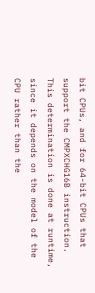bit CPUs, and for 64-bit CPUs that support the CMPXCHG16B instruction. This determination is done at runtime, since it depends on the model of the CPU rather than the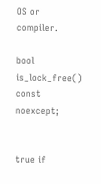OS or compiler.

bool is_lock_free() const noexcept;


true if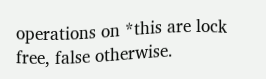operations on *this are lock free, false otherwise.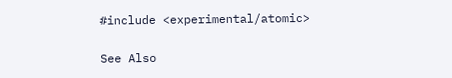#include <experimental/atomic>

See Also